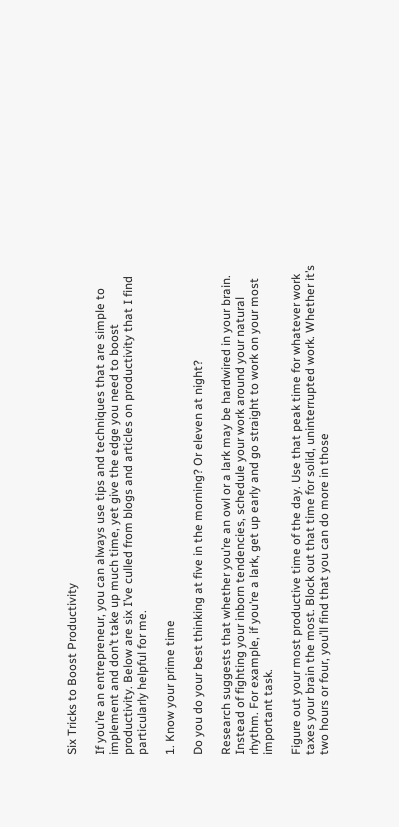Six Tricks to Boost Productivity

If you’re an entrepreneur, you can always use tips and techniques that are simple to implement and don’t take up much time, yet give the edge you need to boost productivity. Below are six I’ve culled from blogs and articles on productivity that I find particularly helpful for me.

1. Know your prime time

Do you do your best thinking at five in the morning? Or eleven at night?

Research suggests that whether you’re an owl or a lark may be hardwired in your brain. Instead of fighting your inborn tendencies, schedule your work around your natural rhythm. For example, if you’re a lark, get up early and go straight to work on your most important task.

Figure out your most productive time of the day. Use that peak time for whatever work taxes your brain the most. Block out that time for solid, uninterrupted work. Whether it’s two hours or four, you’ll find that you can do more in those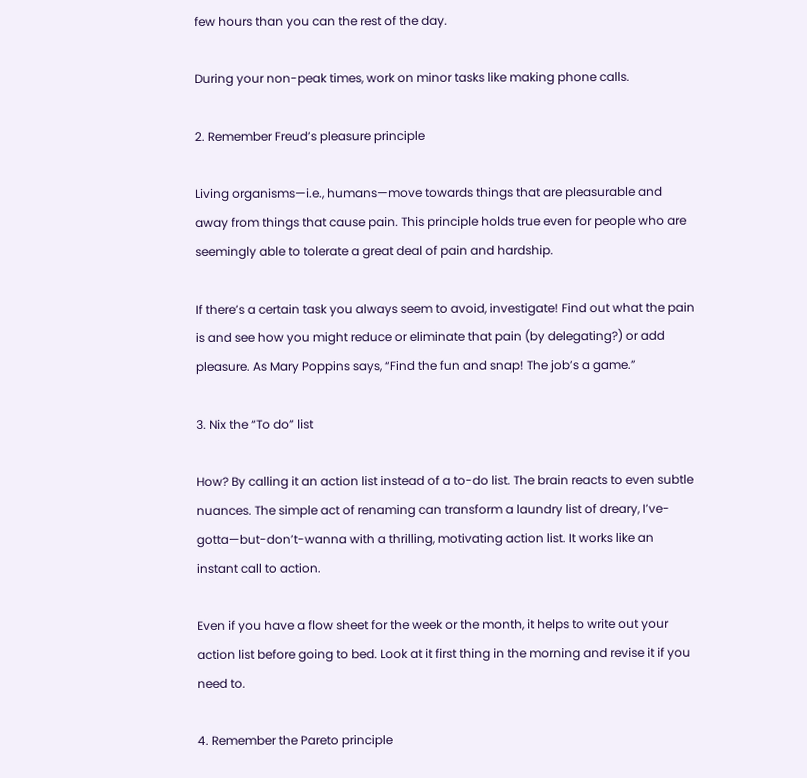few hours than you can the rest of the day.

During your non-peak times, work on minor tasks like making phone calls.

2. Remember Freud’s pleasure principle

Living organisms—i.e., humans—move towards things that are pleasurable and away from things that cause pain. This principle holds true even for people who are seemingly able to tolerate a great deal of pain and hardship.

If there’s a certain task you always seem to avoid, investigate! Find out what the pain is and see how you might reduce or eliminate that pain (by delegating?) or add pleasure. As Mary Poppins says, “Find the fun and snap! The job’s a game.”

3. Nix the “To do” list

How? By calling it an action list instead of a to-do list. The brain reacts to even subtle nuances. The simple act of renaming can transform a laundry list of dreary, I’ve-gotta—but-don’t-wanna with a thrilling, motivating action list. It works like an instant call to action.

Even if you have a flow sheet for the week or the month, it helps to write out your action list before going to bed. Look at it first thing in the morning and revise it if you need to.

4. Remember the Pareto principle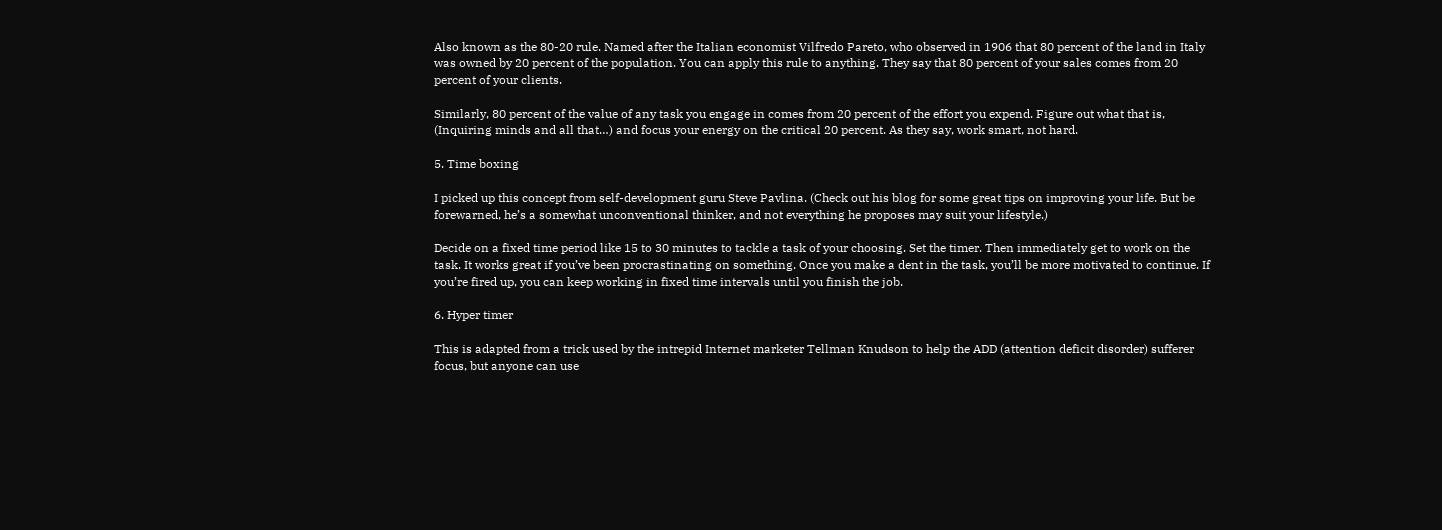Also known as the 80-20 rule. Named after the Italian economist Vilfredo Pareto, who observed in 1906 that 80 percent of the land in Italy was owned by 20 percent of the population. You can apply this rule to anything. They say that 80 percent of your sales comes from 20 percent of your clients.

Similarly, 80 percent of the value of any task you engage in comes from 20 percent of the effort you expend. Figure out what that is, (Inquiring minds and all that…) and focus your energy on the critical 20 percent. As they say, work smart, not hard.

5. Time boxing

I picked up this concept from self-development guru Steve Pavlina. (Check out his blog for some great tips on improving your life. But be forewarned, he’s a somewhat unconventional thinker, and not everything he proposes may suit your lifestyle.)

Decide on a fixed time period like 15 to 30 minutes to tackle a task of your choosing. Set the timer. Then immediately get to work on the task. It works great if you’ve been procrastinating on something. Once you make a dent in the task, you’ll be more motivated to continue. If you’re fired up, you can keep working in fixed time intervals until you finish the job.

6. Hyper timer

This is adapted from a trick used by the intrepid Internet marketer Tellman Knudson to help the ADD (attention deficit disorder) sufferer focus, but anyone can use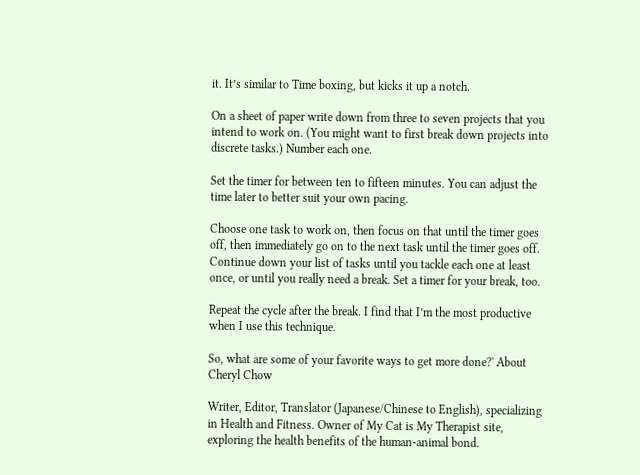it. It’s similar to Time boxing, but kicks it up a notch.

On a sheet of paper write down from three to seven projects that you intend to work on. (You might want to first break down projects into discrete tasks.) Number each one.

Set the timer for between ten to fifteen minutes. You can adjust the time later to better suit your own pacing.

Choose one task to work on, then focus on that until the timer goes off, then immediately go on to the next task until the timer goes off. Continue down your list of tasks until you tackle each one at least once, or until you really need a break. Set a timer for your break, too.

Repeat the cycle after the break. I find that I’m the most productive when I use this technique.

So, what are some of your favorite ways to get more done?' About Cheryl Chow

Writer, Editor, Translator (Japanese/Chinese to English), specializing in Health and Fitness. Owner of My Cat is My Therapist site, exploring the health benefits of the human-animal bond.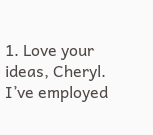1. Love your ideas, Cheryl. I’ve employed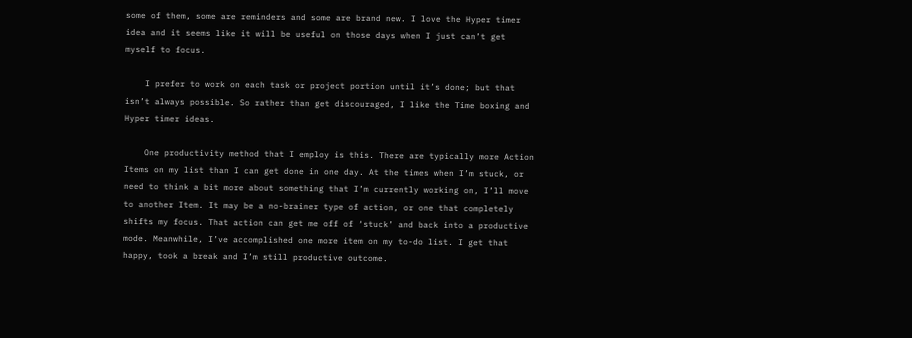some of them, some are reminders and some are brand new. I love the Hyper timer idea and it seems like it will be useful on those days when I just can’t get myself to focus.

    I prefer to work on each task or project portion until it’s done; but that isn’t always possible. So rather than get discouraged, I like the Time boxing and Hyper timer ideas.

    One productivity method that I employ is this. There are typically more Action Items on my list than I can get done in one day. At the times when I’m stuck, or need to think a bit more about something that I’m currently working on, I’ll move to another Item. It may be a no-brainer type of action, or one that completely shifts my focus. That action can get me off of ‘stuck’ and back into a productive mode. Meanwhile, I’ve accomplished one more item on my to-do list. I get that happy, took a break and I’m still productive outcome.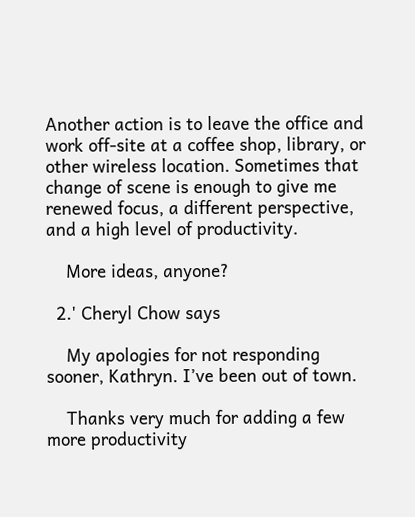Another action is to leave the office and work off-site at a coffee shop, library, or other wireless location. Sometimes that change of scene is enough to give me renewed focus, a different perspective, and a high level of productivity.

    More ideas, anyone?

  2.' Cheryl Chow says

    My apologies for not responding sooner, Kathryn. I’ve been out of town.

    Thanks very much for adding a few more productivity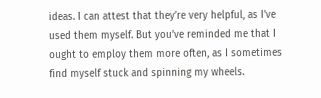ideas. I can attest that they’re very helpful, as I’ve used them myself. But you’ve reminded me that I ought to employ them more often, as I sometimes find myself stuck and spinning my wheels.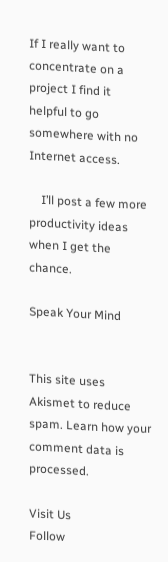If I really want to concentrate on a project I find it helpful to go somewhere with no Internet access.

    I’ll post a few more productivity ideas when I get the chance.

Speak Your Mind


This site uses Akismet to reduce spam. Learn how your comment data is processed.

Visit Us
Follow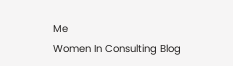Me
Women In Consulting Blog